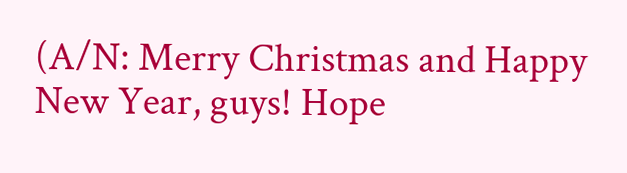(A/N: Merry Christmas and Happy New Year, guys! Hope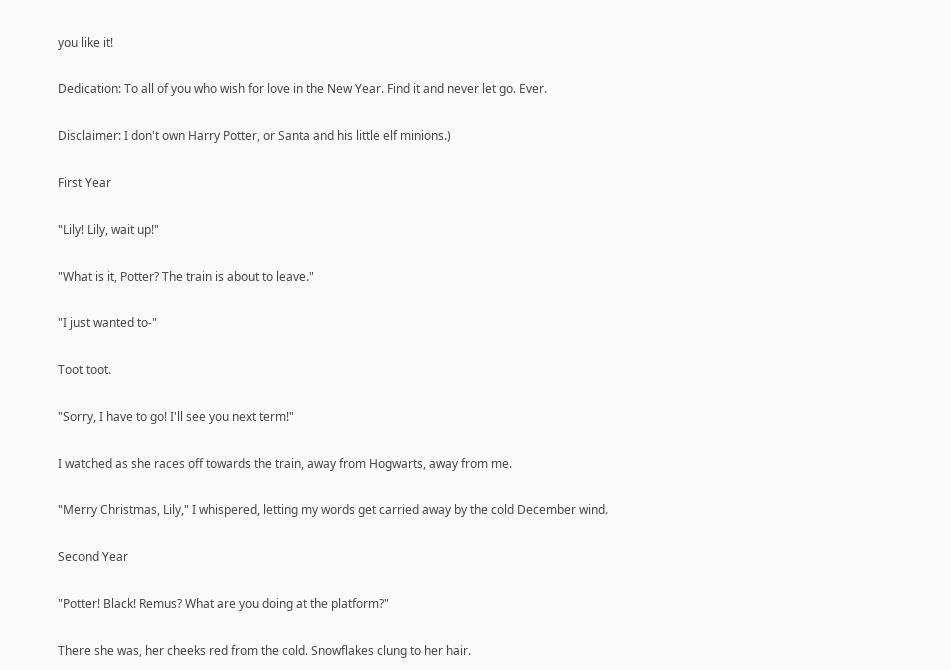you like it!

Dedication: To all of you who wish for love in the New Year. Find it and never let go. Ever.

Disclaimer: I don't own Harry Potter, or Santa and his little elf minions.)

First Year

"Lily! Lily, wait up!"

"What is it, Potter? The train is about to leave."

"I just wanted to-"

Toot toot.

"Sorry, I have to go! I'll see you next term!"

I watched as she races off towards the train, away from Hogwarts, away from me.

"Merry Christmas, Lily," I whispered, letting my words get carried away by the cold December wind.

Second Year

"Potter! Black! Remus? What are you doing at the platform?"

There she was, her cheeks red from the cold. Snowflakes clung to her hair.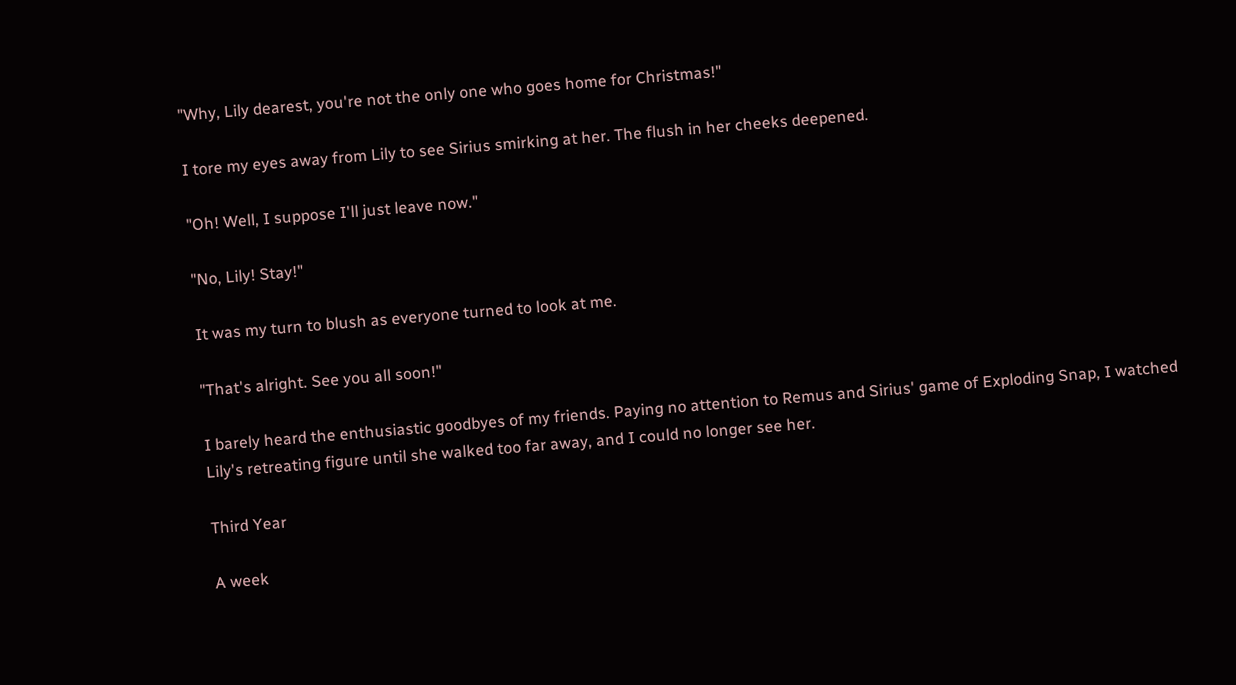"Why, Lily dearest, you're not the only one who goes home for Christmas!"

I tore my eyes away from Lily to see Sirius smirking at her. The flush in her cheeks deepened.

"Oh! Well, I suppose I'll just leave now."

"No, Lily! Stay!"

It was my turn to blush as everyone turned to look at me.

"That's alright. See you all soon!"

I barely heard the enthusiastic goodbyes of my friends. Paying no attention to Remus and Sirius' game of Exploding Snap, I watched Lily's retreating figure until she walked too far away, and I could no longer see her.

Third Year

A week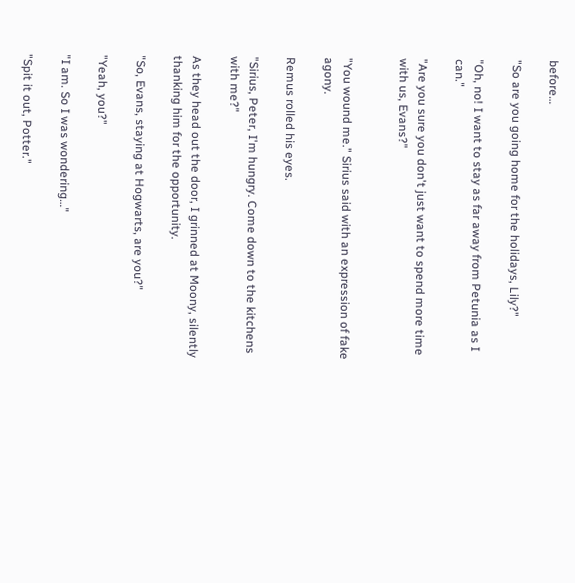before…

"So are you going home for the holidays, Lily?"

"Oh, no! I want to stay as far away from Petunia as I can."

"Are you sure you don't just want to spend more time with us, Evans?"


"You wound me." Sirius said with an expression of fake agony.

Remus rolled his eyes.

"Sirius, Peter, I'm hungry. Come down to the kitchens with me?"

As they head out the door, I grinned at Moony, silently thanking him for the opportunity.

"So, Evans, staying at Hogwarts, are you?"

"Yeah, you?"

"I am. So I was wondering…"

"Spit it out, Potter."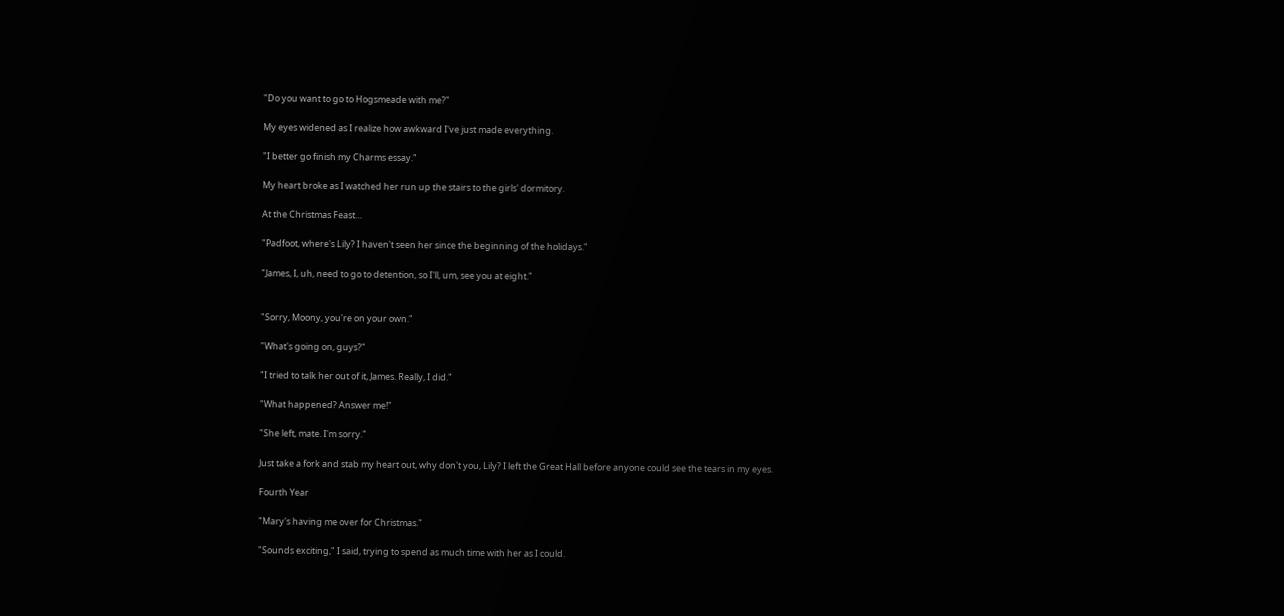"Do you want to go to Hogsmeade with me?"

My eyes widened as I realize how awkward I've just made everything.

"I better go finish my Charms essay."

My heart broke as I watched her run up the stairs to the girls' dormitory.

At the Christmas Feast…

"Padfoot, where's Lily? I haven't seen her since the beginning of the holidays."

"James, I, uh, need to go to detention, so I'll, um, see you at eight."


"Sorry, Moony, you're on your own."

"What's going on, guys?"

"I tried to talk her out of it, James. Really, I did."

"What happened? Answer me!"

"She left, mate. I'm sorry."

Just take a fork and stab my heart out, why don't you, Lily? I left the Great Hall before anyone could see the tears in my eyes.

Fourth Year

"Mary's having me over for Christmas."

"Sounds exciting," I said, trying to spend as much time with her as I could.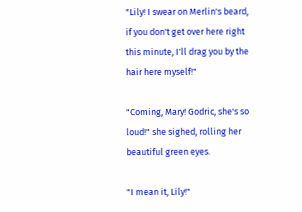"Lily! I swear on Merlin's beard, if you don't get over here right this minute, I'll drag you by the hair here myself!"

"Coming, Mary! Godric, she's so loud!" she sighed, rolling her beautiful green eyes.

"I mean it, Lily!"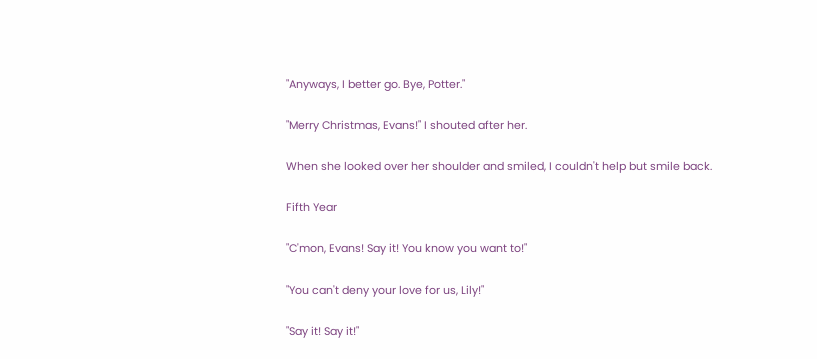"Anyways, I better go. Bye, Potter."

"Merry Christmas, Evans!" I shouted after her.

When she looked over her shoulder and smiled, I couldn't help but smile back.

Fifth Year

"C'mon, Evans! Say it! You know you want to!"

"You can't deny your love for us, Lily!"

"Say it! Say it!"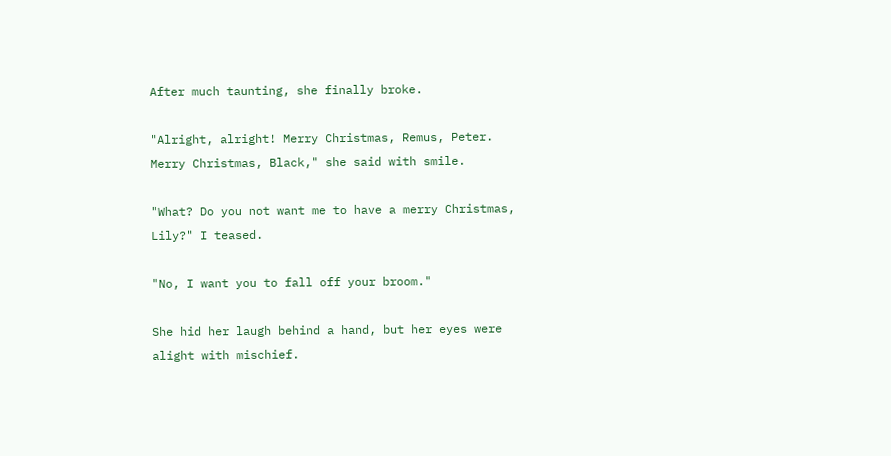After much taunting, she finally broke.

"Alright, alright! Merry Christmas, Remus, Peter. Merry Christmas, Black," she said with smile.

"What? Do you not want me to have a merry Christmas, Lily?" I teased.

"No, I want you to fall off your broom."

She hid her laugh behind a hand, but her eyes were alight with mischief.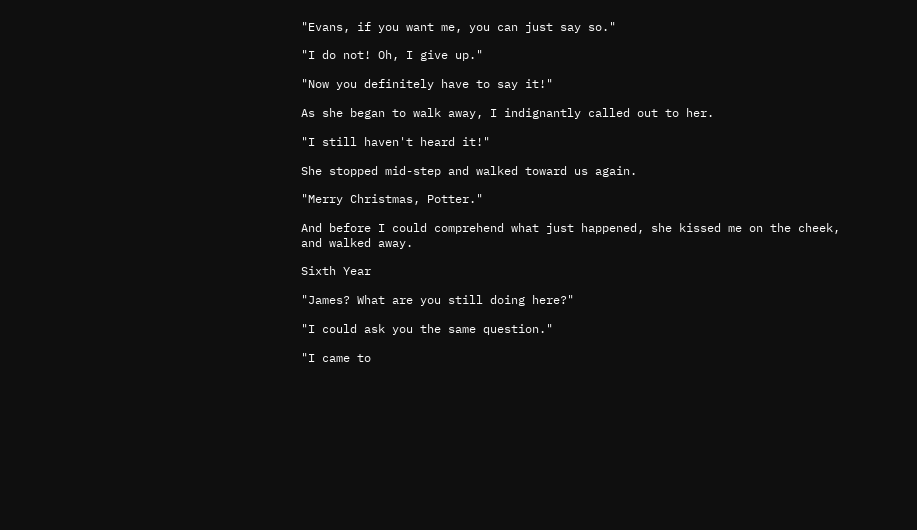"Evans, if you want me, you can just say so."

"I do not! Oh, I give up."

"Now you definitely have to say it!"

As she began to walk away, I indignantly called out to her.

"I still haven't heard it!"

She stopped mid-step and walked toward us again.

"Merry Christmas, Potter."

And before I could comprehend what just happened, she kissed me on the cheek, and walked away.

Sixth Year

"James? What are you still doing here?"

"I could ask you the same question."

"I came to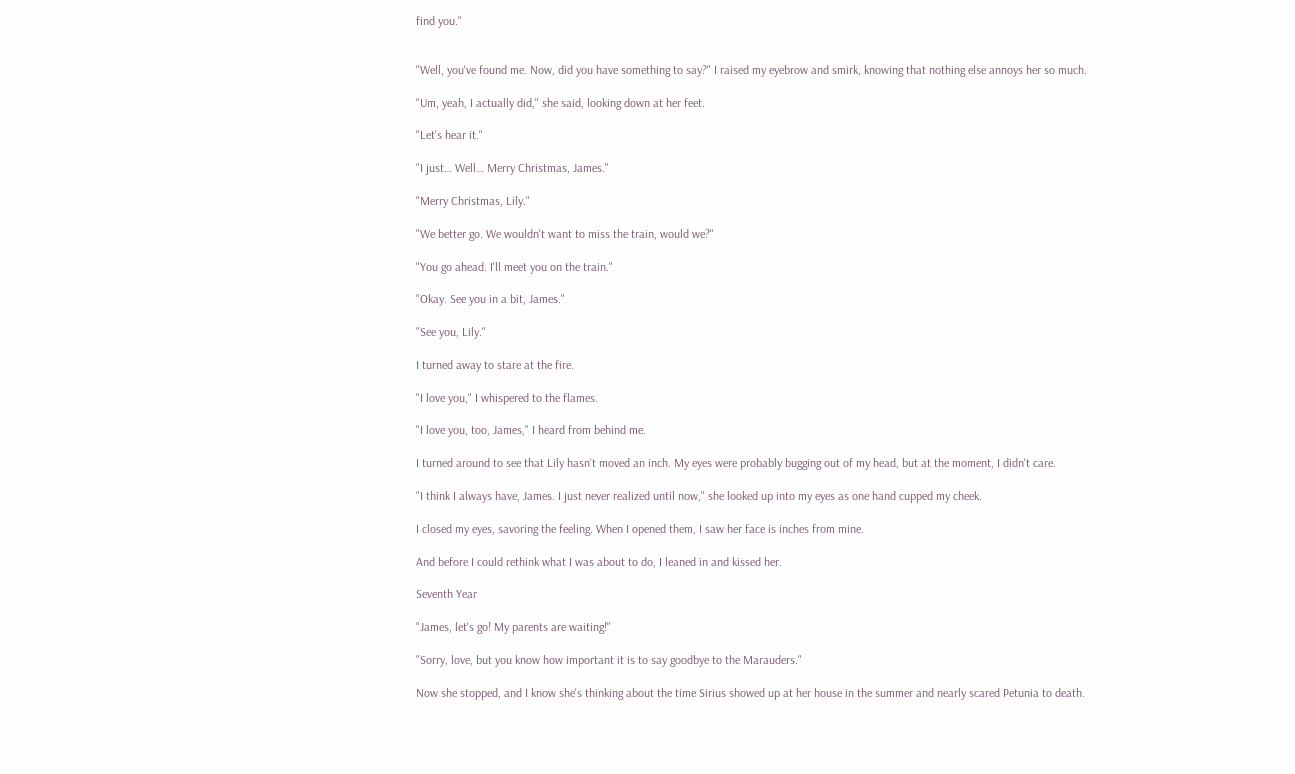find you."


"Well, you've found me. Now, did you have something to say?" I raised my eyebrow and smirk, knowing that nothing else annoys her so much.

"Um, yeah, I actually did," she said, looking down at her feet.

"Let's hear it."

"I just… Well… Merry Christmas, James."

"Merry Christmas, Lily."

"We better go. We wouldn't want to miss the train, would we?"

"You go ahead. I'll meet you on the train."

"Okay. See you in a bit, James."

"See you, Lily."

I turned away to stare at the fire.

"I love you," I whispered to the flames.

"I love you, too, James," I heard from behind me.

I turned around to see that Lily hasn't moved an inch. My eyes were probably bugging out of my head, but at the moment, I didn't care.

"I think I always have, James. I just never realized until now," she looked up into my eyes as one hand cupped my cheek.

I closed my eyes, savoring the feeling. When I opened them, I saw her face is inches from mine.

And before I could rethink what I was about to do, I leaned in and kissed her.

Seventh Year

"James, let's go! My parents are waiting!"

"Sorry, love, but you know how important it is to say goodbye to the Marauders."

Now she stopped, and I know she's thinking about the time Sirius showed up at her house in the summer and nearly scared Petunia to death.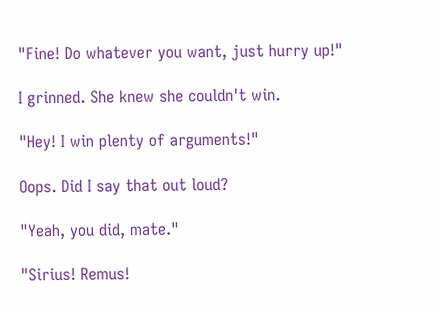"Fine! Do whatever you want, just hurry up!"

I grinned. She knew she couldn't win.

"Hey! I win plenty of arguments!"

Oops. Did I say that out loud?

"Yeah, you did, mate."

"Sirius! Remus!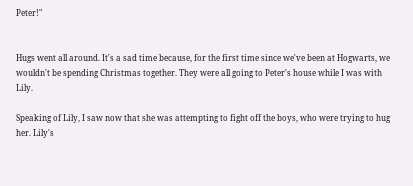Peter!"


Hugs went all around. It's a sad time because, for the first time since we've been at Hogwarts, we wouldn't be spending Christmas together. They were all going to Peter's house while I was with Lily.

Speaking of Lily, I saw now that she was attempting to fight off the boys, who were trying to hug her. Lily's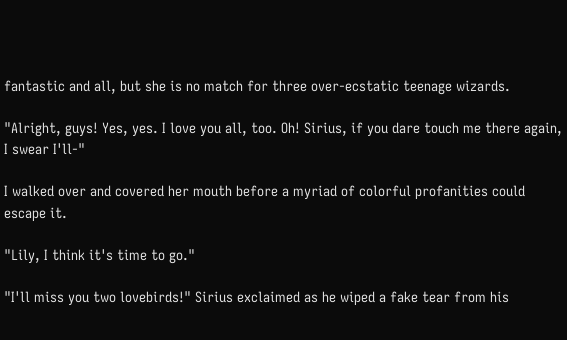fantastic and all, but she is no match for three over-ecstatic teenage wizards.

"Alright, guys! Yes, yes. I love you all, too. Oh! Sirius, if you dare touch me there again, I swear I'll-"

I walked over and covered her mouth before a myriad of colorful profanities could escape it.

"Lily, I think it's time to go."

"I'll miss you two lovebirds!" Sirius exclaimed as he wiped a fake tear from his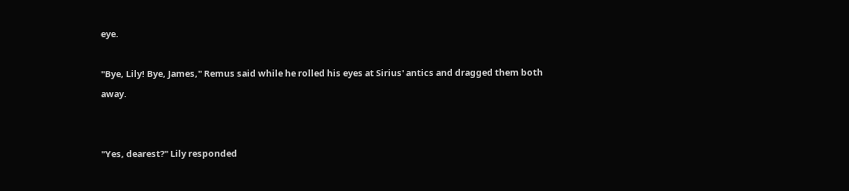eye.

"Bye, Lily! Bye, James," Remus said while he rolled his eyes at Sirius' antics and dragged them both away.


"Yes, dearest?" Lily responded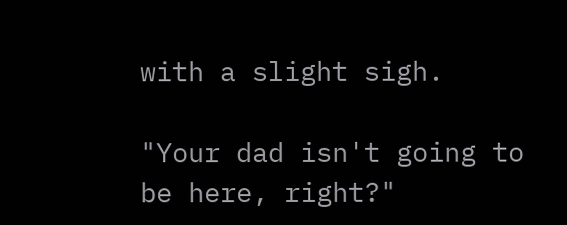with a slight sigh.

"Your dad isn't going to be here, right?"